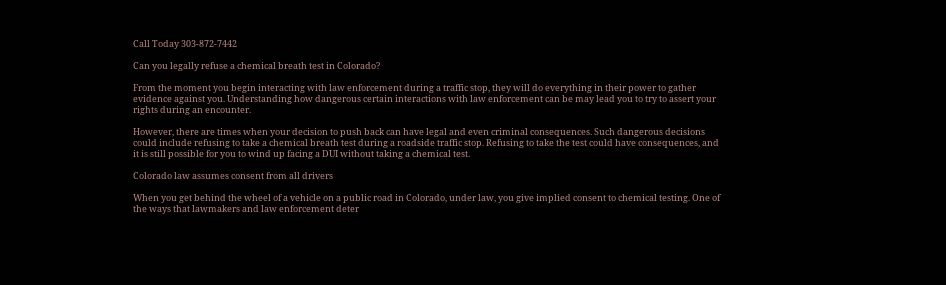Call Today 303-872-7442

Can you legally refuse a chemical breath test in Colorado?

From the moment you begin interacting with law enforcement during a traffic stop, they will do everything in their power to gather evidence against you. Understanding how dangerous certain interactions with law enforcement can be may lead you to try to assert your rights during an encounter.

However, there are times when your decision to push back can have legal and even criminal consequences. Such dangerous decisions could include refusing to take a chemical breath test during a roadside traffic stop. Refusing to take the test could have consequences, and it is still possible for you to wind up facing a DUI without taking a chemical test.

Colorado law assumes consent from all drivers

When you get behind the wheel of a vehicle on a public road in Colorado, under law, you give implied consent to chemical testing. One of the ways that lawmakers and law enforcement deter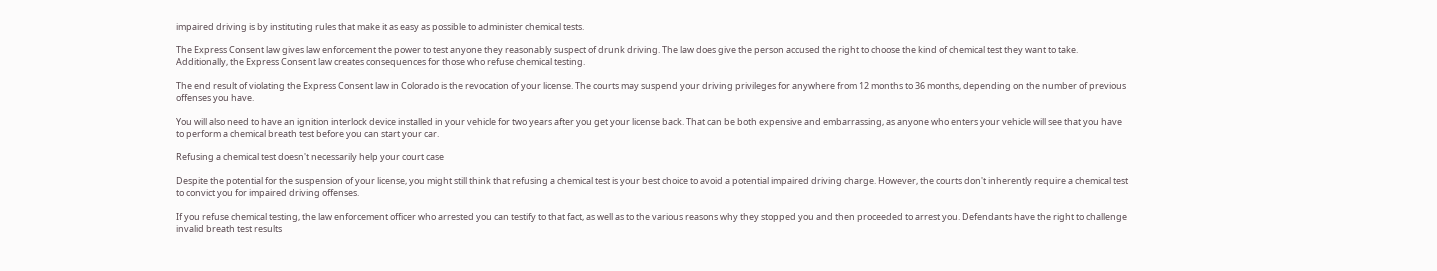impaired driving is by instituting rules that make it as easy as possible to administer chemical tests.

The Express Consent law gives law enforcement the power to test anyone they reasonably suspect of drunk driving. The law does give the person accused the right to choose the kind of chemical test they want to take. Additionally, the Express Consent law creates consequences for those who refuse chemical testing.

The end result of violating the Express Consent law in Colorado is the revocation of your license. The courts may suspend your driving privileges for anywhere from 12 months to 36 months, depending on the number of previous offenses you have.

You will also need to have an ignition interlock device installed in your vehicle for two years after you get your license back. That can be both expensive and embarrassing, as anyone who enters your vehicle will see that you have to perform a chemical breath test before you can start your car.

Refusing a chemical test doesn't necessarily help your court case

Despite the potential for the suspension of your license, you might still think that refusing a chemical test is your best choice to avoid a potential impaired driving charge. However, the courts don't inherently require a chemical test to convict you for impaired driving offenses.

If you refuse chemical testing, the law enforcement officer who arrested you can testify to that fact, as well as to the various reasons why they stopped you and then proceeded to arrest you. Defendants have the right to challenge invalid breath test results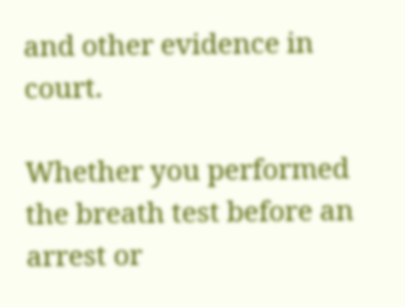and other evidence in court.

Whether you performed the breath test before an arrest or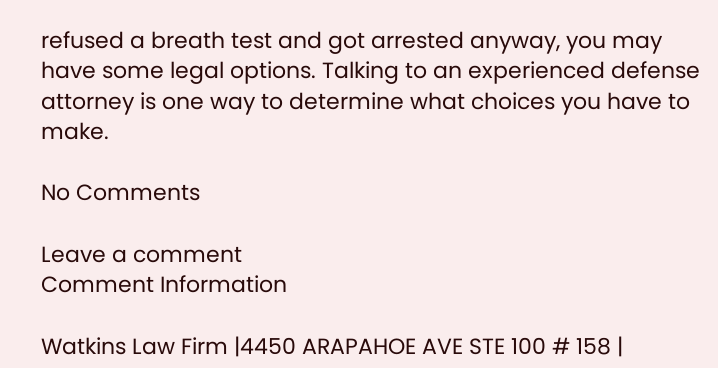refused a breath test and got arrested anyway, you may have some legal options. Talking to an experienced defense attorney is one way to determine what choices you have to make.

No Comments

Leave a comment
Comment Information

Watkins Law Firm |4450 ARAPAHOE AVE STE 100 # 158 |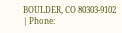BOULDER, CO 80303-9102 | Phone: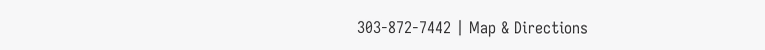303-872-7442 | Map & Directions